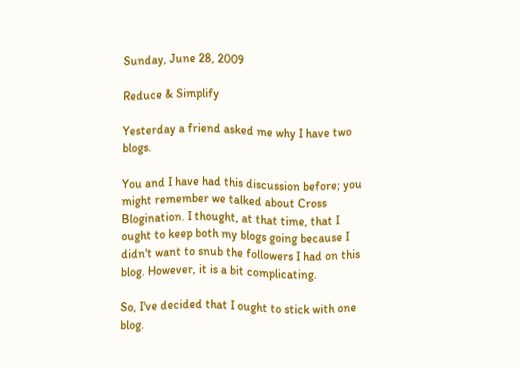Sunday, June 28, 2009

Reduce & Simplify

Yesterday a friend asked me why I have two blogs.

You and I have had this discussion before; you might remember we talked about Cross Blogination. I thought, at that time, that I ought to keep both my blogs going because I didn't want to snub the followers I had on this blog. However, it is a bit complicating.

So, I've decided that I ought to stick with one blog.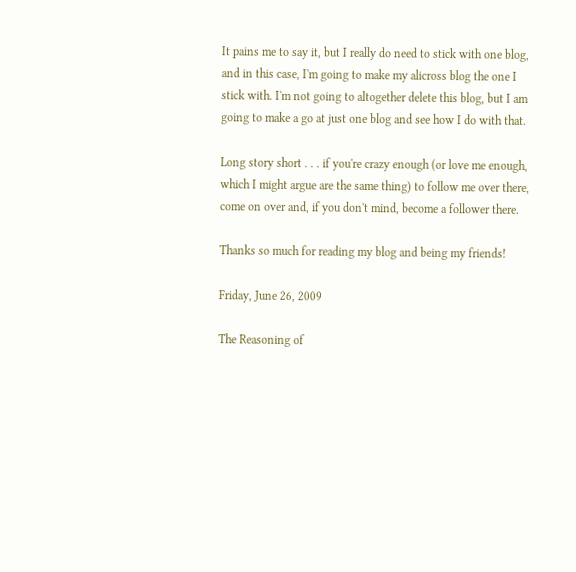It pains me to say it, but I really do need to stick with one blog, and in this case, I'm going to make my alicross blog the one I stick with. I'm not going to altogether delete this blog, but I am going to make a go at just one blog and see how I do with that.

Long story short . . . if you're crazy enough (or love me enough, which I might argue are the same thing) to follow me over there, come on over and, if you don't mind, become a follower there.

Thanks so much for reading my blog and being my friends!

Friday, June 26, 2009

The Reasoning of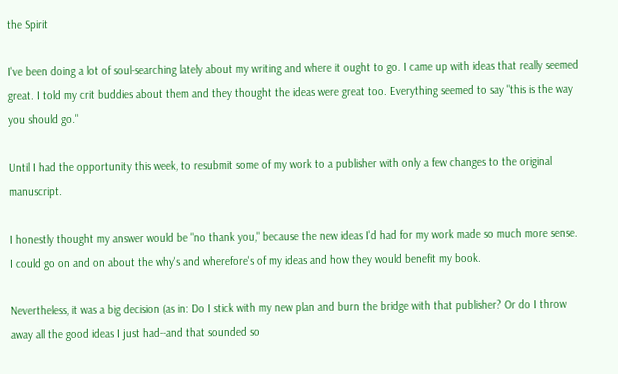the Spirit

I've been doing a lot of soul-searching lately about my writing and where it ought to go. I came up with ideas that really seemed great. I told my crit buddies about them and they thought the ideas were great too. Everything seemed to say "this is the way you should go."

Until I had the opportunity this week, to resubmit some of my work to a publisher with only a few changes to the original manuscript.

I honestly thought my answer would be "no thank you," because the new ideas I'd had for my work made so much more sense. I could go on and on about the why's and wherefore's of my ideas and how they would benefit my book.

Nevertheless, it was a big decision (as in: Do I stick with my new plan and burn the bridge with that publisher? Or do I throw away all the good ideas I just had--and that sounded so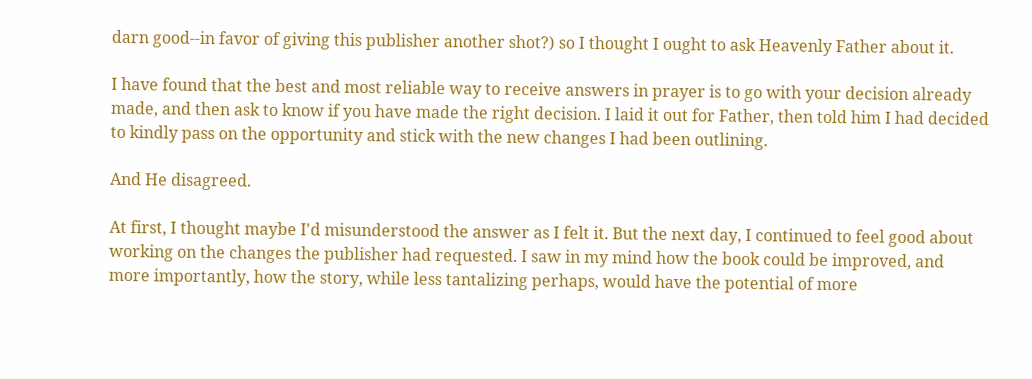darn good--in favor of giving this publisher another shot?) so I thought I ought to ask Heavenly Father about it.

I have found that the best and most reliable way to receive answers in prayer is to go with your decision already made, and then ask to know if you have made the right decision. I laid it out for Father, then told him I had decided to kindly pass on the opportunity and stick with the new changes I had been outlining.

And He disagreed.

At first, I thought maybe I'd misunderstood the answer as I felt it. But the next day, I continued to feel good about working on the changes the publisher had requested. I saw in my mind how the book could be improved, and more importantly, how the story, while less tantalizing perhaps, would have the potential of more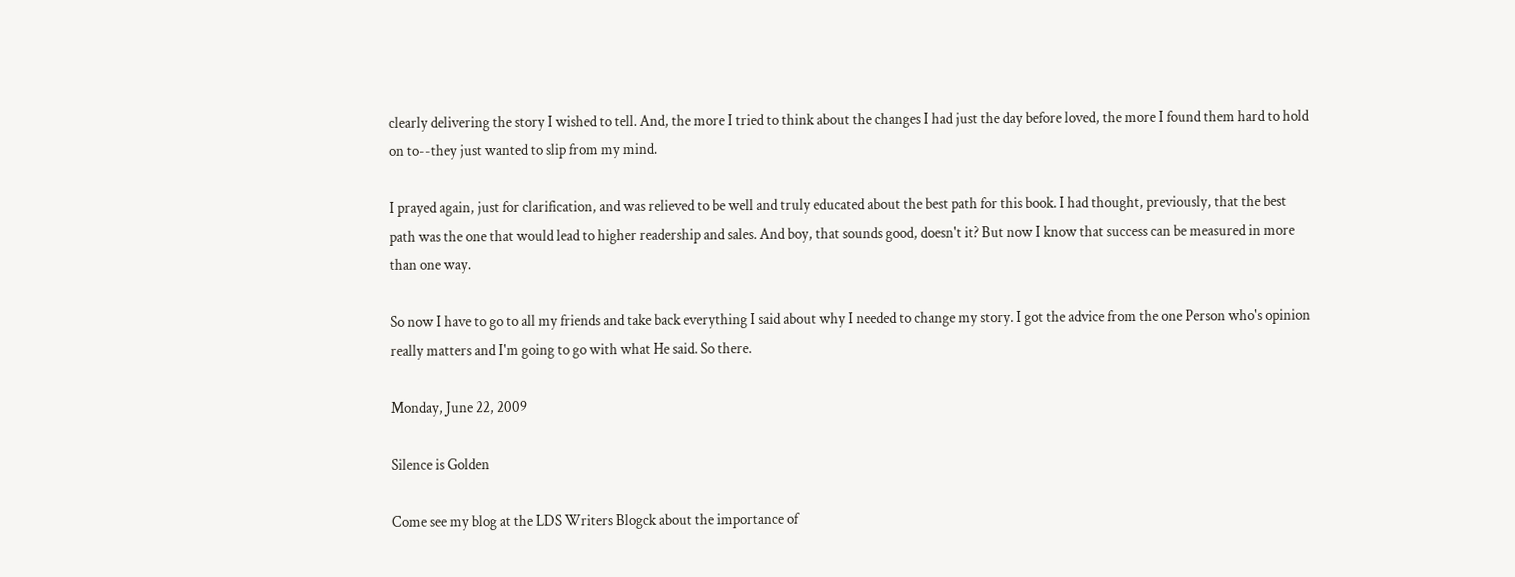clearly delivering the story I wished to tell. And, the more I tried to think about the changes I had just the day before loved, the more I found them hard to hold on to--they just wanted to slip from my mind.

I prayed again, just for clarification, and was relieved to be well and truly educated about the best path for this book. I had thought, previously, that the best path was the one that would lead to higher readership and sales. And boy, that sounds good, doesn't it? But now I know that success can be measured in more than one way.

So now I have to go to all my friends and take back everything I said about why I needed to change my story. I got the advice from the one Person who's opinion really matters and I'm going to go with what He said. So there.

Monday, June 22, 2009

Silence is Golden

Come see my blog at the LDS Writers Blogck about the importance of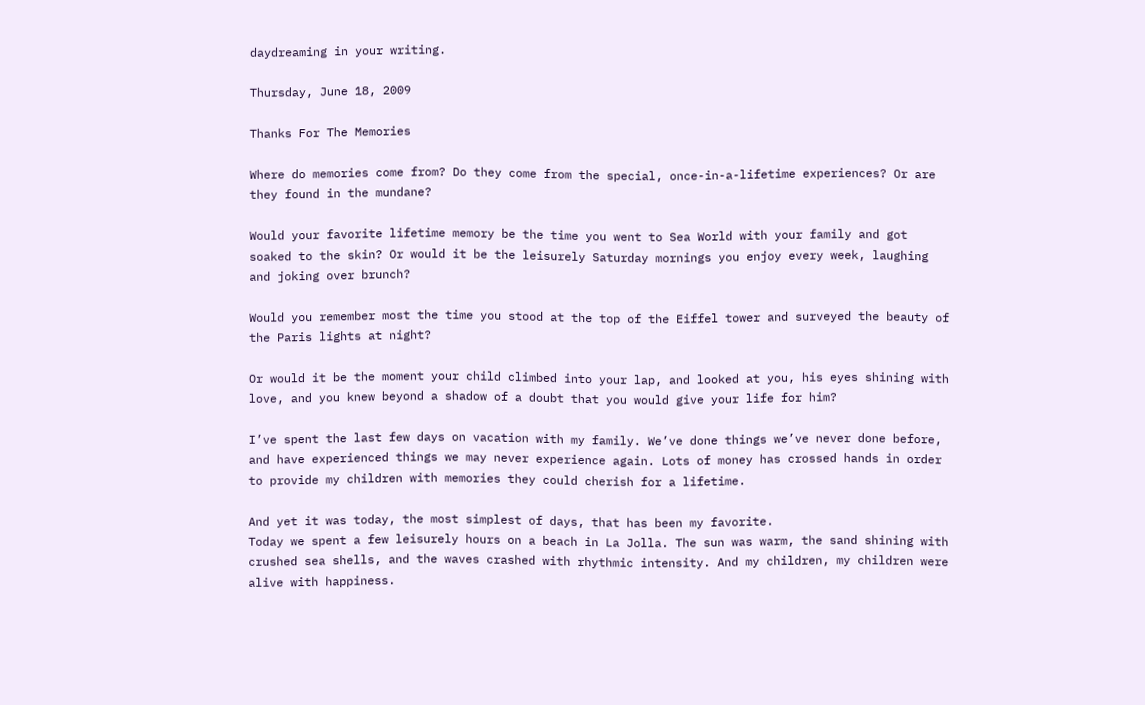daydreaming in your writing.

Thursday, June 18, 2009

Thanks For The Memories

Where do memories come from? Do they come from the special, once-in-a-lifetime experiences? Or are they found in the mundane?

Would your favorite lifetime memory be the time you went to Sea World with your family and got soaked to the skin? Or would it be the leisurely Saturday mornings you enjoy every week, laughing and joking over brunch?

Would you remember most the time you stood at the top of the Eiffel tower and surveyed the beauty of the Paris lights at night?

Or would it be the moment your child climbed into your lap, and looked at you, his eyes shining with love, and you knew beyond a shadow of a doubt that you would give your life for him?

I’ve spent the last few days on vacation with my family. We’ve done things we’ve never done before, and have experienced things we may never experience again. Lots of money has crossed hands in order to provide my children with memories they could cherish for a lifetime.

And yet it was today, the most simplest of days, that has been my favorite.
Today we spent a few leisurely hours on a beach in La Jolla. The sun was warm, the sand shining with crushed sea shells, and the waves crashed with rhythmic intensity. And my children, my children were alive with happiness.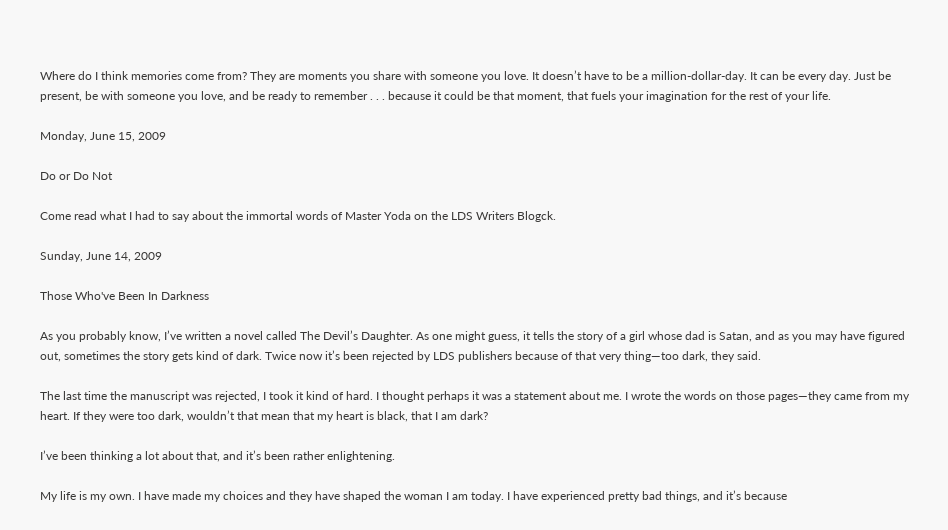Where do I think memories come from? They are moments you share with someone you love. It doesn’t have to be a million-dollar-day. It can be every day. Just be present, be with someone you love, and be ready to remember . . . because it could be that moment, that fuels your imagination for the rest of your life.

Monday, June 15, 2009

Do or Do Not

Come read what I had to say about the immortal words of Master Yoda on the LDS Writers Blogck.

Sunday, June 14, 2009

Those Who've Been In Darkness

As you probably know, I’ve written a novel called The Devil’s Daughter. As one might guess, it tells the story of a girl whose dad is Satan, and as you may have figured out, sometimes the story gets kind of dark. Twice now it’s been rejected by LDS publishers because of that very thing—too dark, they said.

The last time the manuscript was rejected, I took it kind of hard. I thought perhaps it was a statement about me. I wrote the words on those pages—they came from my heart. If they were too dark, wouldn’t that mean that my heart is black, that I am dark?

I’ve been thinking a lot about that, and it’s been rather enlightening.

My life is my own. I have made my choices and they have shaped the woman I am today. I have experienced pretty bad things, and it’s because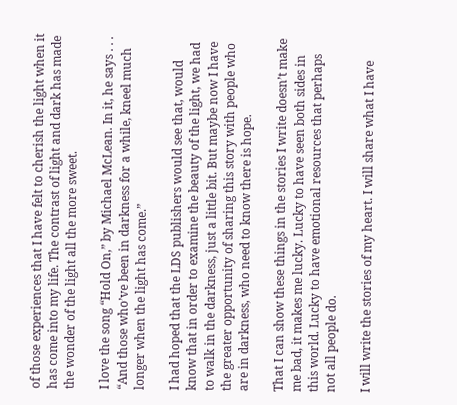of those experiences that I have felt to cherish the light when it has come into my life. The contrast of light and dark has made the wonder of the light all the more sweet.

I love the song “Hold On,” by Michael McLean. In it, he says . . . “And those who’ve been in darkness for a while, kneel much longer when the light has come.”

I had hoped that the LDS publishers would see that, would know that in order to examine the beauty of the light, we had to walk in the darkness, just a little bit. But maybe now I have the greater opportunity of sharing this story with people who are in darkness, who need to know there is hope.

That I can show these things in the stories I write doesn’t make me bad, it makes me lucky. Lucky to have seen both sides in this world. Lucky to have emotional resources that perhaps not all people do.

I will write the stories of my heart. I will share what I have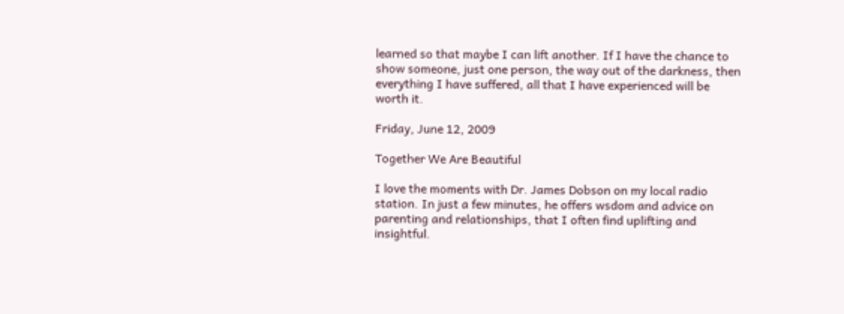learned so that maybe I can lift another. If I have the chance to show someone, just one person, the way out of the darkness, then everything I have suffered, all that I have experienced will be worth it.

Friday, June 12, 2009

Together We Are Beautiful

I love the moments with Dr. James Dobson on my local radio station. In just a few minutes, he offers wsdom and advice on parenting and relationships, that I often find uplifting and insightful.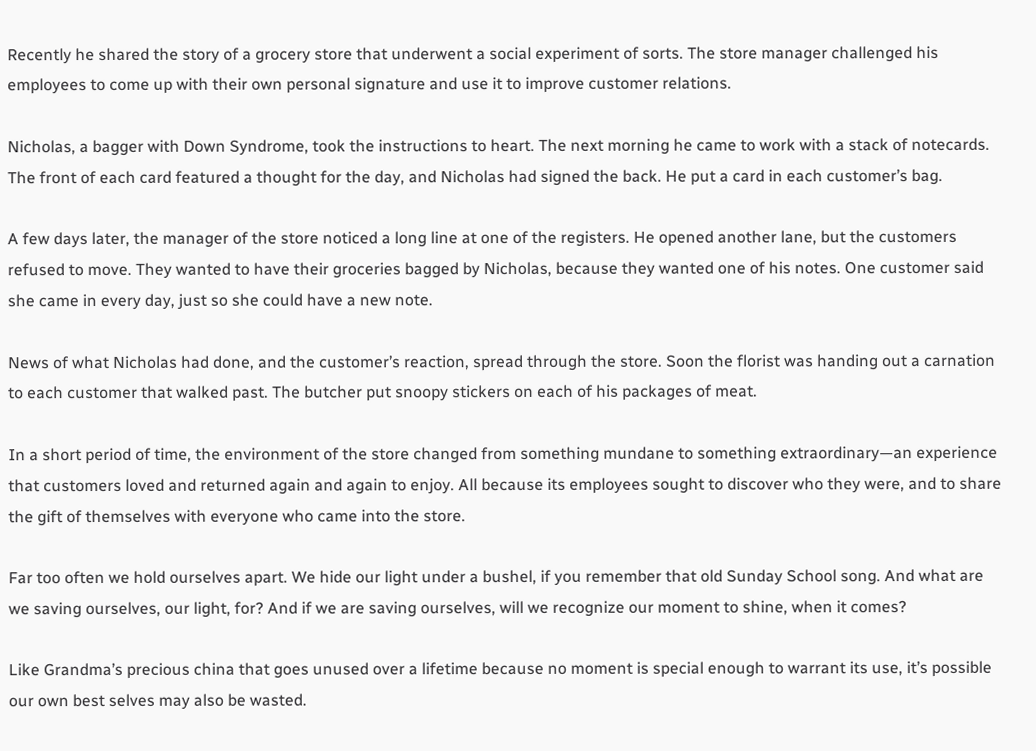Recently he shared the story of a grocery store that underwent a social experiment of sorts. The store manager challenged his employees to come up with their own personal signature and use it to improve customer relations.

Nicholas, a bagger with Down Syndrome, took the instructions to heart. The next morning he came to work with a stack of notecards. The front of each card featured a thought for the day, and Nicholas had signed the back. He put a card in each customer’s bag.

A few days later, the manager of the store noticed a long line at one of the registers. He opened another lane, but the customers refused to move. They wanted to have their groceries bagged by Nicholas, because they wanted one of his notes. One customer said she came in every day, just so she could have a new note.

News of what Nicholas had done, and the customer’s reaction, spread through the store. Soon the florist was handing out a carnation to each customer that walked past. The butcher put snoopy stickers on each of his packages of meat.

In a short period of time, the environment of the store changed from something mundane to something extraordinary—an experience that customers loved and returned again and again to enjoy. All because its employees sought to discover who they were, and to share the gift of themselves with everyone who came into the store.

Far too often we hold ourselves apart. We hide our light under a bushel, if you remember that old Sunday School song. And what are we saving ourselves, our light, for? And if we are saving ourselves, will we recognize our moment to shine, when it comes?

Like Grandma’s precious china that goes unused over a lifetime because no moment is special enough to warrant its use, it’s possible our own best selves may also be wasted.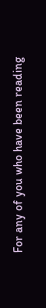For any of you who have been reading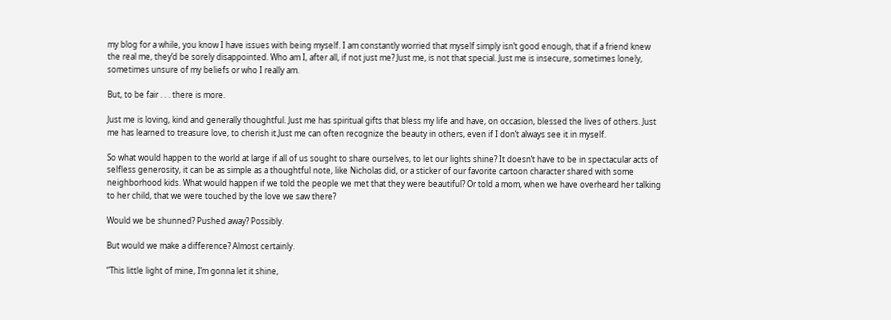my blog for a while, you know I have issues with being myself. I am constantly worried that myself simply isn’t good enough, that if a friend knew the real me, they’d be sorely disappointed. Who am I, after all, if not just me? Just me, is not that special. Just me is insecure, sometimes lonely, sometimes unsure of my beliefs or who I really am.

But, to be fair . . . there is more.

Just me is loving, kind and generally thoughtful. Just me has spiritual gifts that bless my life and have, on occasion, blessed the lives of others. Just me has learned to treasure love, to cherish it.Just me can often recognize the beauty in others, even if I don’t always see it in myself.

So what would happen to the world at large if all of us sought to share ourselves, to let our lights shine? It doesn’t have to be in spectacular acts of selfless generosity, it can be as simple as a thoughtful note, like Nicholas did, or a sticker of our favorite cartoon character shared with some neighborhood kids. What would happen if we told the people we met that they were beautiful? Or told a mom, when we have overheard her talking to her child, that we were touched by the love we saw there?

Would we be shunned? Pushed away? Possibly.

But would we make a difference? Almost certainly.

“This little light of mine, I’m gonna let it shine,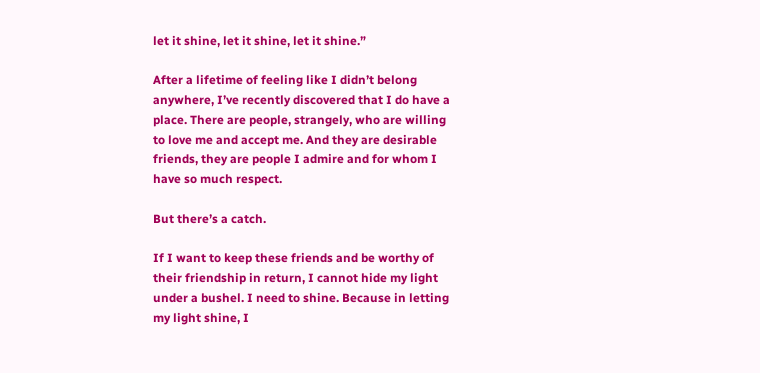let it shine, let it shine, let it shine.”

After a lifetime of feeling like I didn’t belong anywhere, I’ve recently discovered that I do have a place. There are people, strangely, who are willing to love me and accept me. And they are desirable friends, they are people I admire and for whom I have so much respect.

But there’s a catch.

If I want to keep these friends and be worthy of their friendship in return, I cannot hide my light under a bushel. I need to shine. Because in letting my light shine, I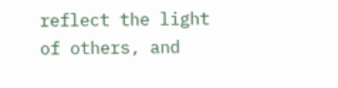reflect the light of others, and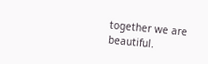together we are beautiful.